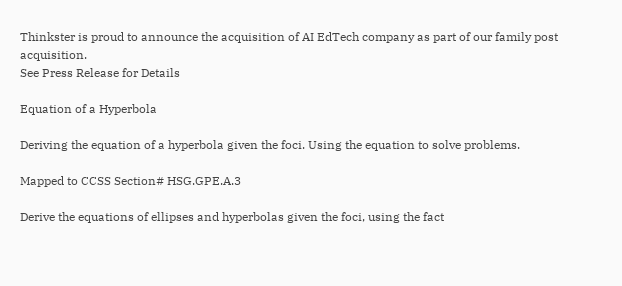Thinkster is proud to announce the acquisition of AI EdTech company as part of our family post acquisition.
See Press Release for Details

Equation of a Hyperbola

Deriving the equation of a hyperbola given the foci. Using the equation to solve problems.

Mapped to CCSS Section# HSG.GPE.A.3

Derive the equations of ellipses and hyperbolas given the foci, using the fact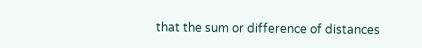that the sum or difference of distances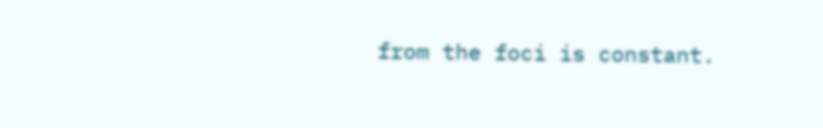from the foci is constant.